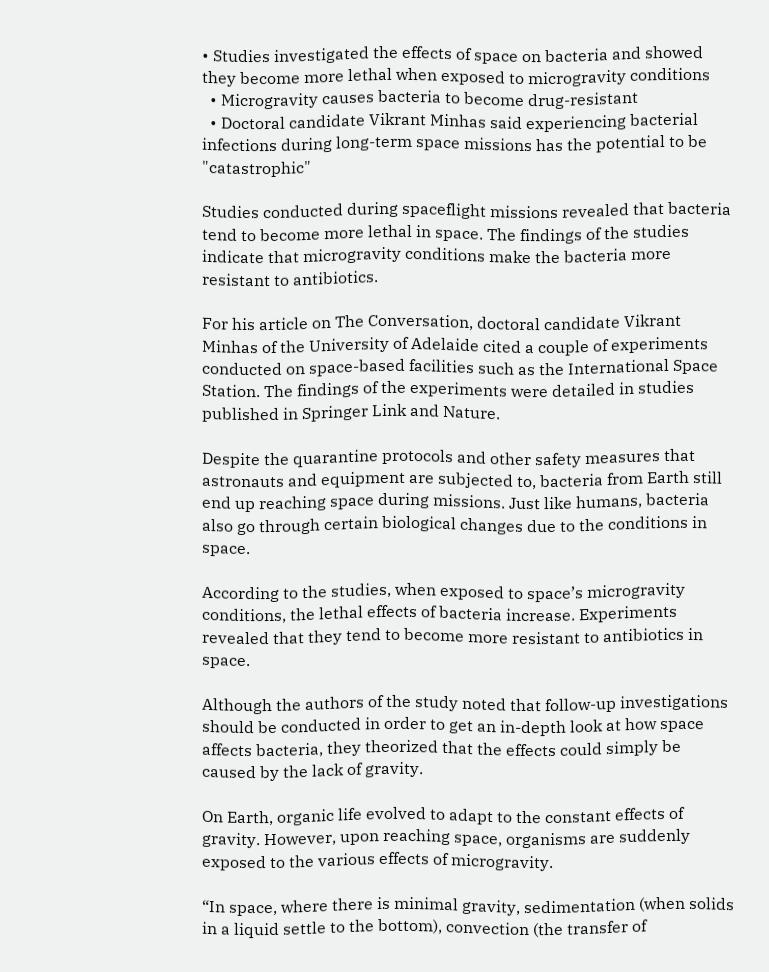• Studies investigated the effects of space on bacteria and showed they become more lethal when exposed to microgravity conditions
  • Microgravity causes bacteria to become drug-resistant
  • Doctoral candidate Vikrant Minhas said experiencing bacterial infections during long-term space missions has the potential to be "catastrophic"

Studies conducted during spaceflight missions revealed that bacteria tend to become more lethal in space. The findings of the studies indicate that microgravity conditions make the bacteria more resistant to antibiotics.

For his article on The Conversation, doctoral candidate Vikrant Minhas of the University of Adelaide cited a couple of experiments conducted on space-based facilities such as the International Space Station. The findings of the experiments were detailed in studies published in Springer Link and Nature.

Despite the quarantine protocols and other safety measures that astronauts and equipment are subjected to, bacteria from Earth still end up reaching space during missions. Just like humans, bacteria also go through certain biological changes due to the conditions in space.

According to the studies, when exposed to space’s microgravity conditions, the lethal effects of bacteria increase. Experiments revealed that they tend to become more resistant to antibiotics in space.

Although the authors of the study noted that follow-up investigations should be conducted in order to get an in-depth look at how space affects bacteria, they theorized that the effects could simply be caused by the lack of gravity.

On Earth, organic life evolved to adapt to the constant effects of gravity. However, upon reaching space, organisms are suddenly exposed to the various effects of microgravity.

“In space, where there is minimal gravity, sedimentation (when solids in a liquid settle to the bottom), convection (the transfer of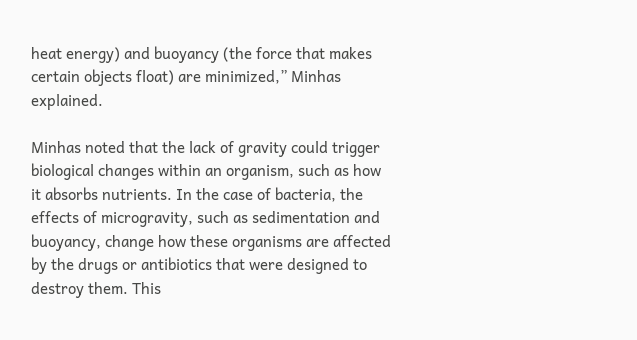heat energy) and buoyancy (the force that makes certain objects float) are minimized,” Minhas explained.

Minhas noted that the lack of gravity could trigger biological changes within an organism, such as how it absorbs nutrients. In the case of bacteria, the effects of microgravity, such as sedimentation and buoyancy, change how these organisms are affected by the drugs or antibiotics that were designed to destroy them. This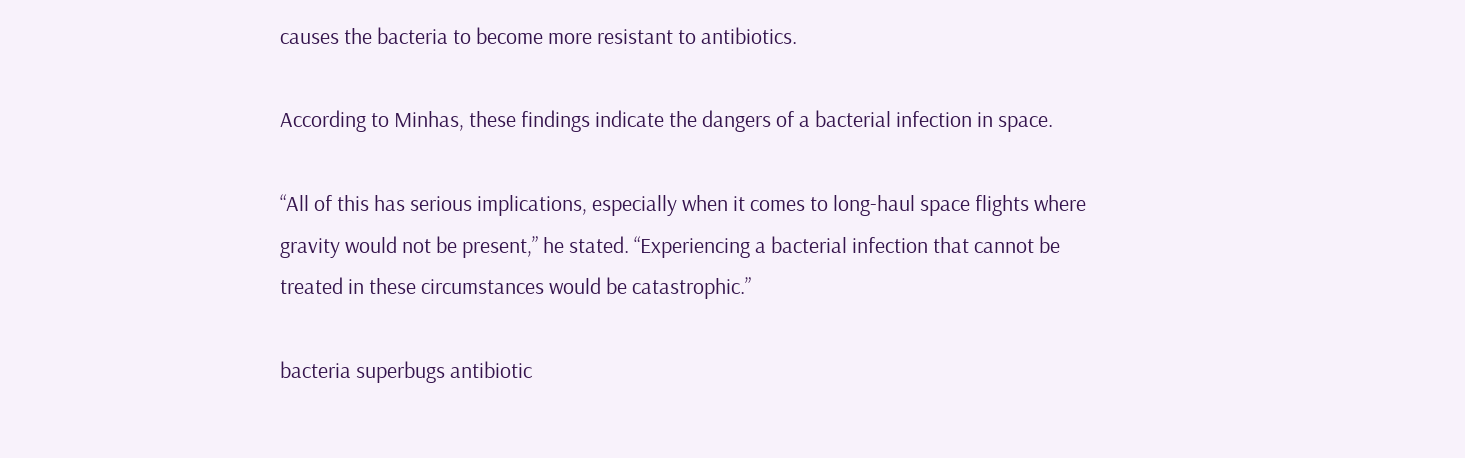causes the bacteria to become more resistant to antibiotics.

According to Minhas, these findings indicate the dangers of a bacterial infection in space.

“All of this has serious implications, especially when it comes to long-haul space flights where gravity would not be present,” he stated. “Experiencing a bacterial infection that cannot be treated in these circumstances would be catastrophic.”

bacteria superbugs antibiotic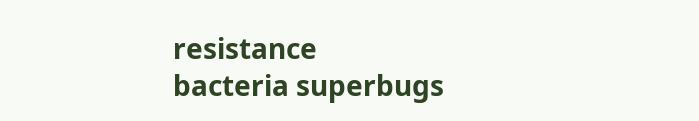resistance
bacteria superbugs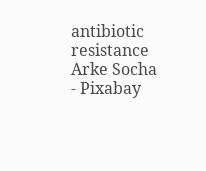antibiotic resistance Arke Socha - Pixabay